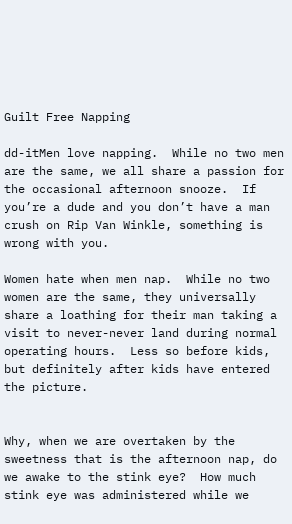Guilt Free Napping

dd-itMen love napping.  While no two men are the same, we all share a passion for the occasional afternoon snooze.  If you’re a dude and you don’t have a man crush on Rip Van Winkle, something is wrong with you.

Women hate when men nap.  While no two women are the same, they universally share a loathing for their man taking a visit to never-never land during normal operating hours.  Less so before kids, but definitely after kids have entered the picture.


Why, when we are overtaken by the sweetness that is the afternoon nap, do we awake to the stink eye?  How much stink eye was administered while we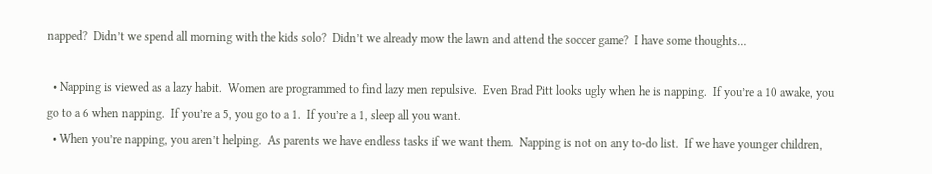napped?  Didn’t we spend all morning with the kids solo?  Didn’t we already mow the lawn and attend the soccer game?  I have some thoughts…

  • Napping is viewed as a lazy habit.  Women are programmed to find lazy men repulsive.  Even Brad Pitt looks ugly when he is napping.  If you’re a 10 awake, you go to a 6 when napping.  If you’re a 5, you go to a 1.  If you’re a 1, sleep all you want.
  • When you’re napping, you aren’t helping.  As parents we have endless tasks if we want them.  Napping is not on any to-do list.  If we have younger children,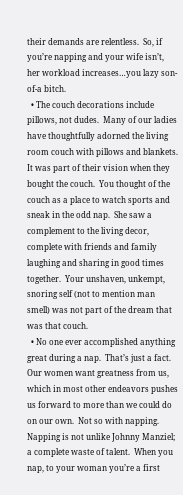their demands are relentless.  So, if you’re napping and your wife isn’t, her workload increases…you lazy son-of-a bitch.
  • The couch decorations include pillows, not dudes.  Many of our ladies have thoughtfully adorned the living room couch with pillows and blankets.  It was part of their vision when they bought the couch.  You thought of the couch as a place to watch sports and sneak in the odd nap.  She saw a complement to the living decor, complete with friends and family laughing and sharing in good times together.  Your unshaven, unkempt, snoring self (not to mention man smell) was not part of the dream that was that couch.
  • No one ever accomplished anything great during a nap.  That’s just a fact.  Our women want greatness from us, which in most other endeavors pushes us forward to more than we could do on our own.  Not so with napping.  Napping is not unlike Johnny Manziel; a complete waste of talent.  When you nap, to your woman you’re a first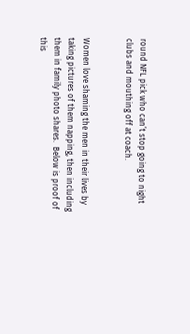round NFL pick who can’t stop going to night clubs and mouthing off at coach.


Women love shaming the men in their lives by taking pictures of them napping, then including them in family photo shares.  Below is proof of this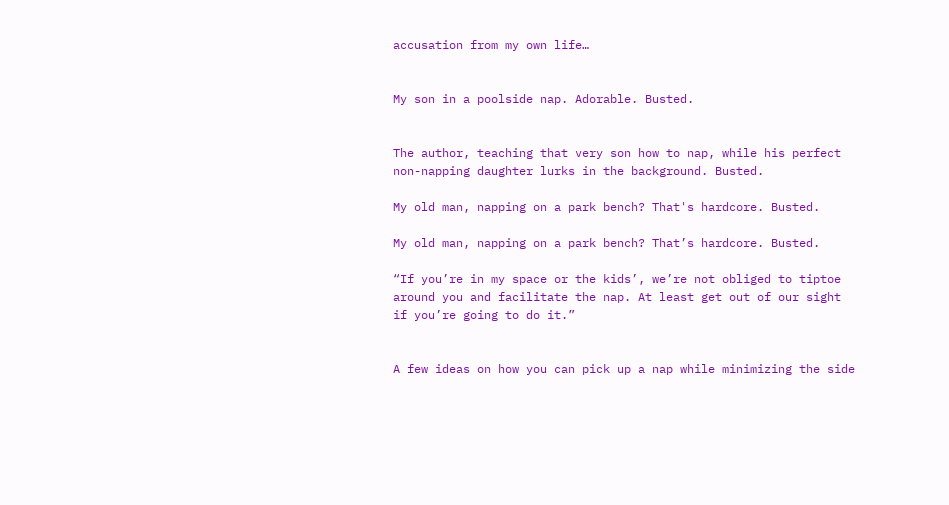accusation from my own life…


My son in a poolside nap. Adorable. Busted.


The author, teaching that very son how to nap, while his perfect non-napping daughter lurks in the background. Busted.

My old man, napping on a park bench? That's hardcore. Busted.

My old man, napping on a park bench? That’s hardcore. Busted.

“If you’re in my space or the kids’, we’re not obliged to tiptoe around you and facilitate the nap. At least get out of our sight if you’re going to do it.”


A few ideas on how you can pick up a nap while minimizing the side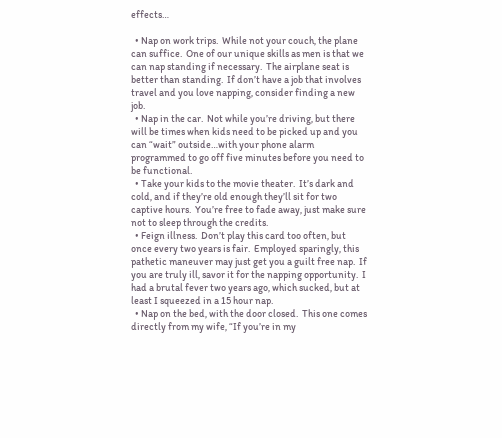effects…

  • Nap on work trips.  While not your couch, the plane can suffice.  One of our unique skills as men is that we can nap standing if necessary.  The airplane seat is better than standing.  If don’t have a job that involves travel and you love napping, consider finding a new job.
  • Nap in the car.  Not while you’re driving, but there will be times when kids need to be picked up and you can “wait” outside…with your phone alarm programmed to go off five minutes before you need to be functional.
  • Take your kids to the movie theater.  It’s dark and cold, and if they’re old enough they’ll sit for two captive hours.  You’re free to fade away, just make sure not to sleep through the credits.
  • Feign illness.  Don’t play this card too often, but once every two years is fair.  Employed sparingly, this pathetic maneuver may just get you a guilt free nap.  If you are truly ill, savor it for the napping opportunity.  I had a brutal fever two years ago, which sucked, but at least I squeezed in a 15 hour nap.
  • Nap on the bed, with the door closed.  This one comes directly from my wife, “If you’re in my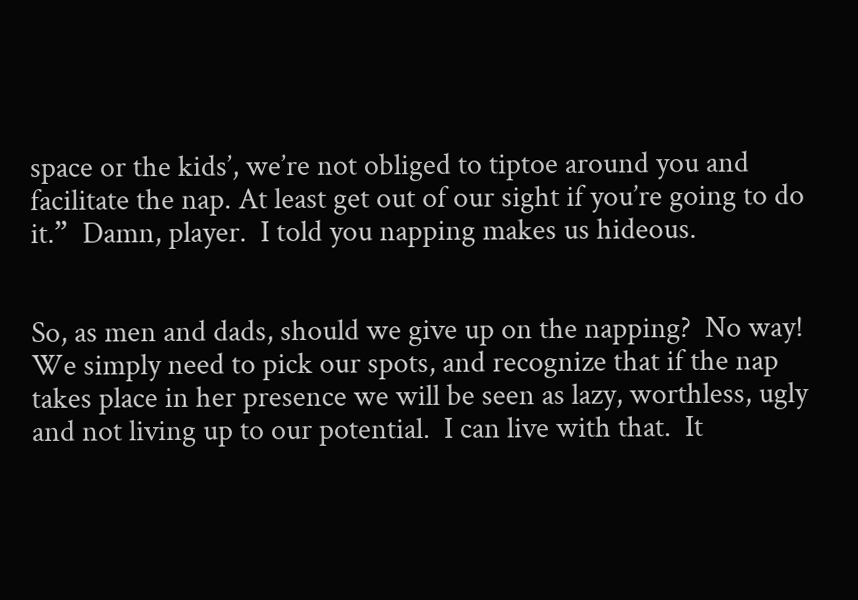space or the kids’, we’re not obliged to tiptoe around you and facilitate the nap. At least get out of our sight if you’re going to do it.”  Damn, player.  I told you napping makes us hideous.


So, as men and dads, should we give up on the napping?  No way!  We simply need to pick our spots, and recognize that if the nap takes place in her presence we will be seen as lazy, worthless, ugly and not living up to our potential.  I can live with that.  It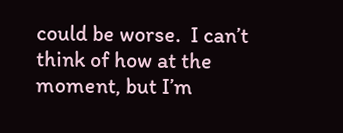could be worse.  I can’t think of how at the moment, but I’m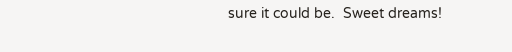sure it could be.  Sweet dreams!